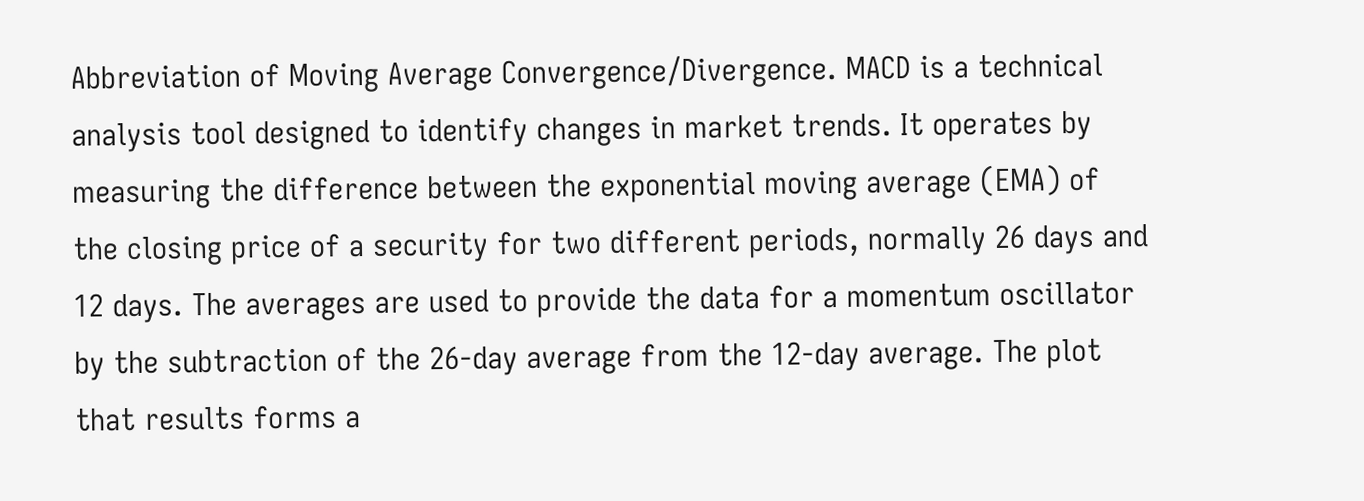Abbreviation of Moving Average Convergence/Divergence. MACD is a technical analysis tool designed to identify changes in market trends. It operates by measuring the difference between the exponential moving average (EMA) of the closing price of a security for two different periods, normally 26 days and 12 days. The averages are used to provide the data for a momentum oscillator by the subtraction of the 26-day average from the 12-day average. The plot that results forms a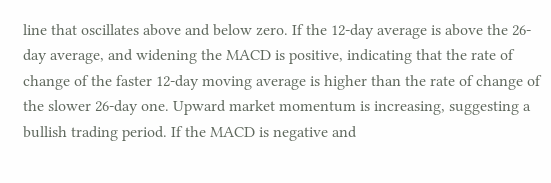line that oscillates above and below zero. If the 12-day average is above the 26-day average, and widening the MACD is positive, indicating that the rate of change of the faster 12-day moving average is higher than the rate of change of the slower 26-day one. Upward market momentum is increasing, suggesting a bullish trading period. If the MACD is negative and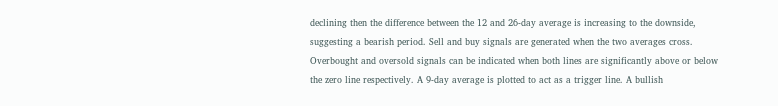declining then the difference between the 12 and 26-day average is increasing to the downside, suggesting a bearish period. Sell and buy signals are generated when the two averages cross. Overbought and oversold signals can be indicated when both lines are significantly above or below the zero line respectively. A 9-day average is plotted to act as a trigger line. A bullish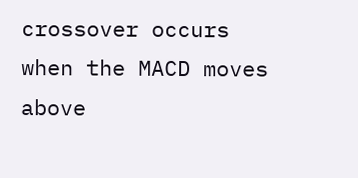crossover occurs when the MACD moves above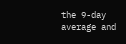the 9-day average and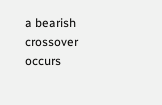a bearish crossover occurs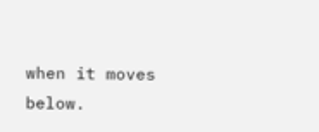when it moves below.